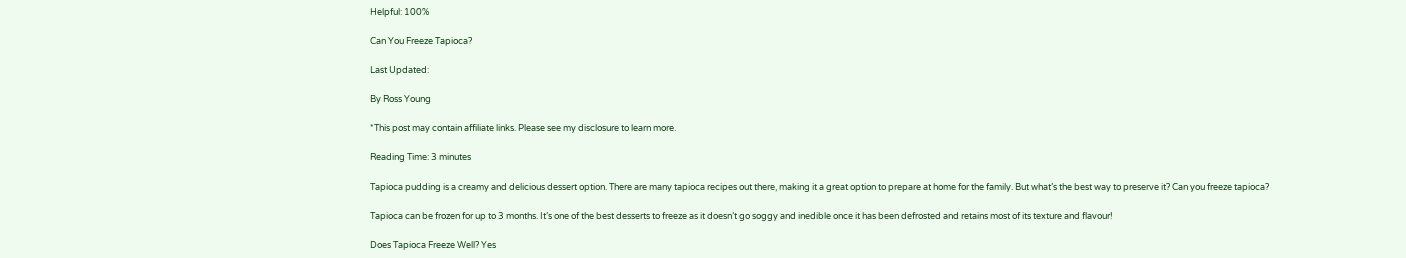Helpful: 100%

Can You Freeze Tapioca?

Last Updated:

By Ross Young

*This post may contain affiliate links. Please see my disclosure to learn more.

Reading Time: 3 minutes

Tapioca pudding is a creamy and delicious dessert option. There are many tapioca recipes out there, making it a great option to prepare at home for the family. But what’s the best way to preserve it? Can you freeze tapioca?

Tapioca can be frozen for up to 3 months. It’s one of the best desserts to freeze as it doesn’t go soggy and inedible once it has been defrosted and retains most of its texture and flavour!

Does Tapioca Freeze Well? Yes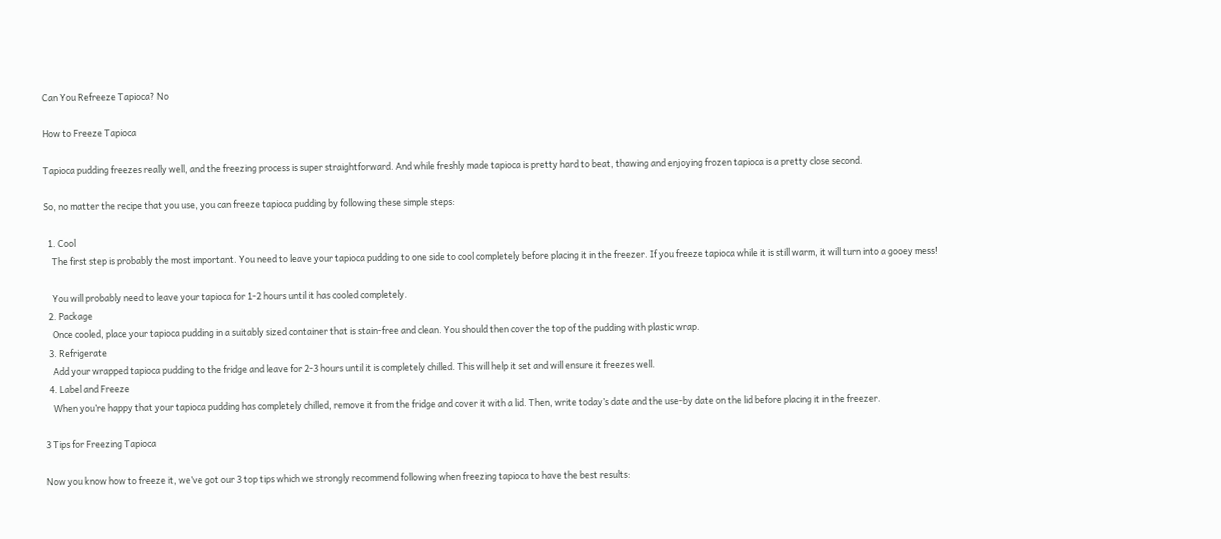Can You Refreeze Tapioca? No

How to Freeze Tapioca

Tapioca pudding freezes really well, and the freezing process is super straightforward. And while freshly made tapioca is pretty hard to beat, thawing and enjoying frozen tapioca is a pretty close second.

So, no matter the recipe that you use, you can freeze tapioca pudding by following these simple steps:

  1. Cool
    The first step is probably the most important. You need to leave your tapioca pudding to one side to cool completely before placing it in the freezer. If you freeze tapioca while it is still warm, it will turn into a gooey mess!

    You will probably need to leave your tapioca for 1-2 hours until it has cooled completely.
  2. Package
    Once cooled, place your tapioca pudding in a suitably sized container that is stain-free and clean. You should then cover the top of the pudding with plastic wrap.
  3. Refrigerate
    Add your wrapped tapioca pudding to the fridge and leave for 2-3 hours until it is completely chilled. This will help it set and will ensure it freezes well.
  4. Label and Freeze
    When you’re happy that your tapioca pudding has completely chilled, remove it from the fridge and cover it with a lid. Then, write today’s date and the use-by date on the lid before placing it in the freezer.

3 Tips for Freezing Tapioca

Now you know how to freeze it, we’ve got our 3 top tips which we strongly recommend following when freezing tapioca to have the best results: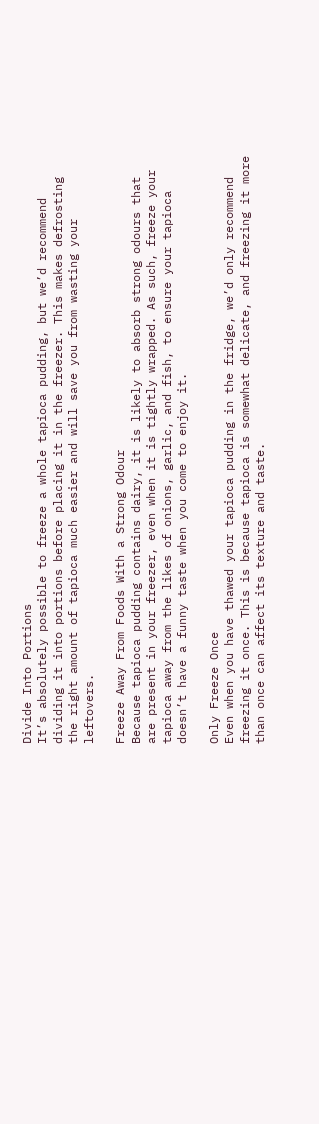Divide Into Portions
It’s absolutely possible to freeze a whole tapioca pudding, but we’d recommend dividing it into portions before placing it in the freezer. This makes defrosting the right amount of tapioca much easier and will save you from wasting your leftovers.

Freeze Away From Foods With a Strong Odour
Because tapioca pudding contains dairy, it is likely to absorb strong odours that are present in your freezer, even when it is tightly wrapped. As such, freeze your tapioca away from the likes of onions, garlic, and fish, to ensure your tapioca doesn’t have a funny taste when you come to enjoy it.

Only Freeze Once
Even when you have thawed your tapioca pudding in the fridge, we’d only recommend freezing it once. This is because tapioca is somewhat delicate, and freezing it more than once can affect its texture and taste.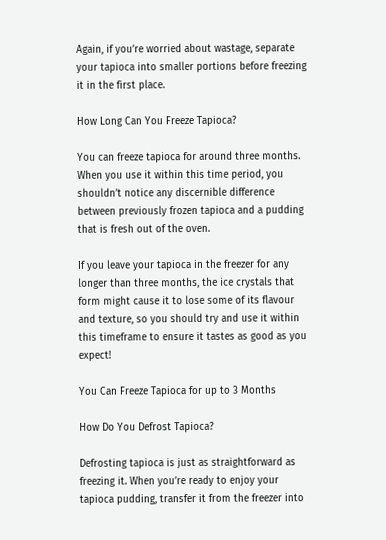Again, if you’re worried about wastage, separate your tapioca into smaller portions before freezing it in the first place.

How Long Can You Freeze Tapioca?

You can freeze tapioca for around three months. When you use it within this time period, you shouldn’t notice any discernible difference between previously frozen tapioca and a pudding that is fresh out of the oven.

If you leave your tapioca in the freezer for any longer than three months, the ice crystals that form might cause it to lose some of its flavour and texture, so you should try and use it within this timeframe to ensure it tastes as good as you expect!

You Can Freeze Tapioca for up to 3 Months

How Do You Defrost Tapioca?

Defrosting tapioca is just as straightforward as freezing it. When you’re ready to enjoy your tapioca pudding, transfer it from the freezer into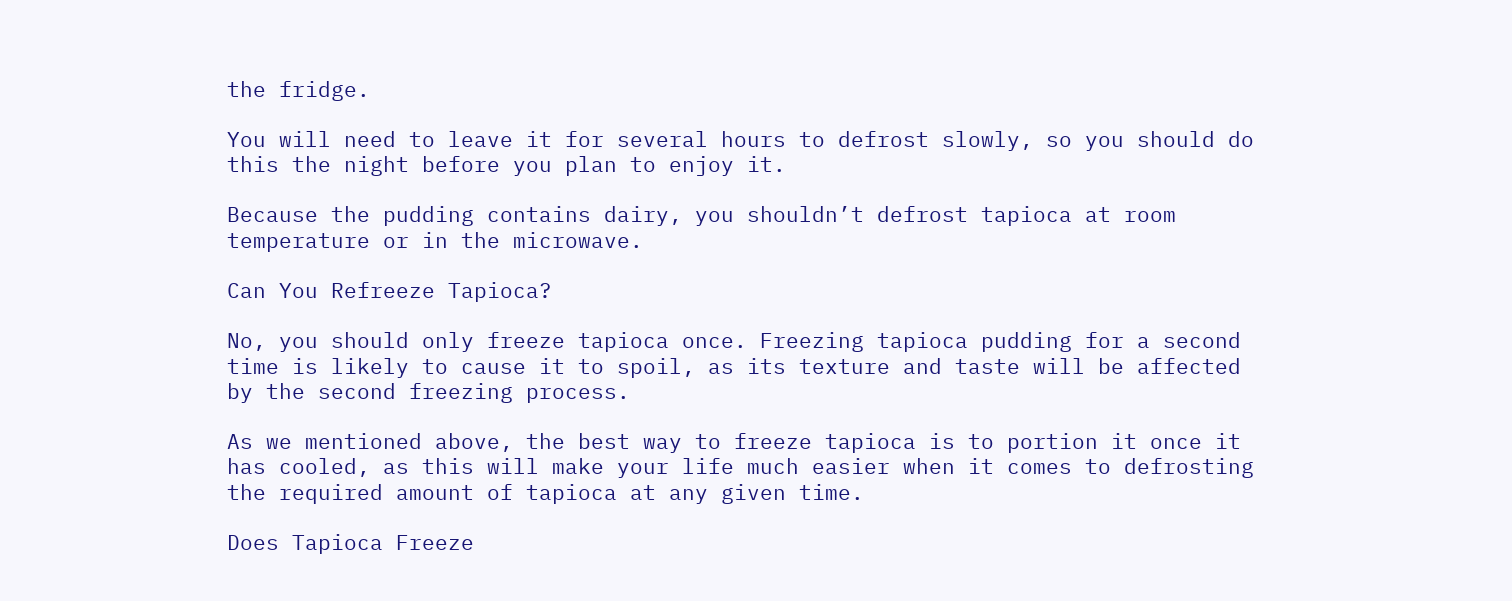the fridge.

You will need to leave it for several hours to defrost slowly, so you should do this the night before you plan to enjoy it.

Because the pudding contains dairy, you shouldn’t defrost tapioca at room temperature or in the microwave.

Can You Refreeze Tapioca?

No, you should only freeze tapioca once. Freezing tapioca pudding for a second time is likely to cause it to spoil, as its texture and taste will be affected by the second freezing process.

As we mentioned above, the best way to freeze tapioca is to portion it once it has cooled, as this will make your life much easier when it comes to defrosting the required amount of tapioca at any given time.

Does Tapioca Freeze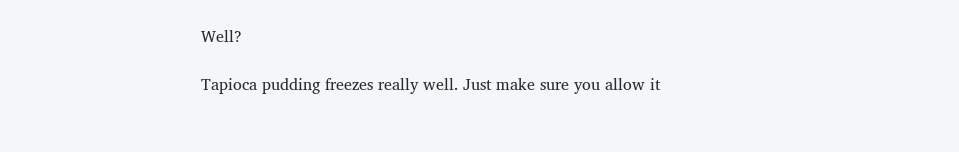Well?

Tapioca pudding freezes really well. Just make sure you allow it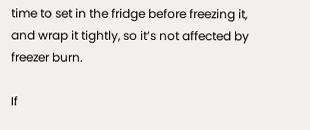time to set in the fridge before freezing it, and wrap it tightly, so it’s not affected by freezer burn.

If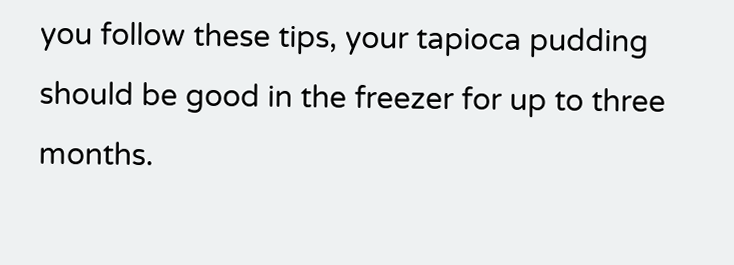you follow these tips, your tapioca pudding should be good in the freezer for up to three months.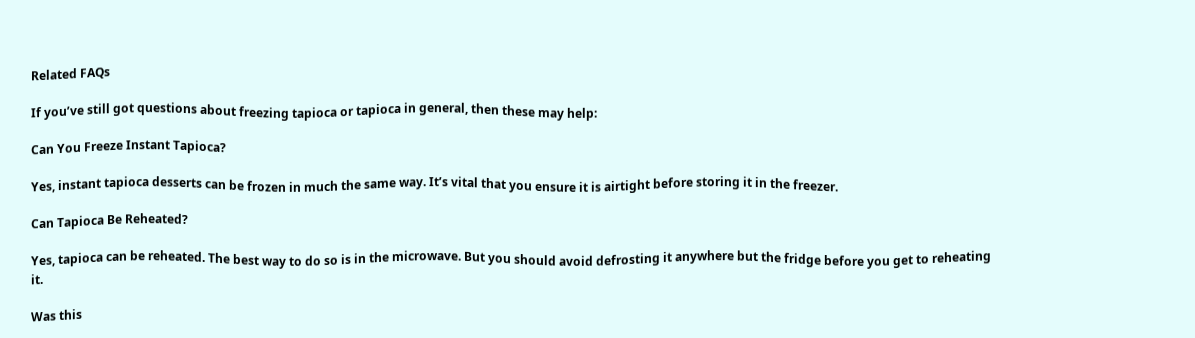Related FAQs

If you’ve still got questions about freezing tapioca or tapioca in general, then these may help:

Can You Freeze Instant Tapioca?

Yes, instant tapioca desserts can be frozen in much the same way. It’s vital that you ensure it is airtight before storing it in the freezer.

Can Tapioca Be Reheated?

Yes, tapioca can be reheated. The best way to do so is in the microwave. But you should avoid defrosting it anywhere but the fridge before you get to reheating it.

Was this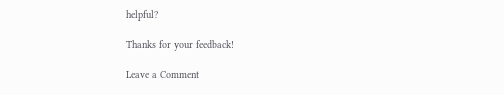helpful?

Thanks for your feedback!

Leave a Comment